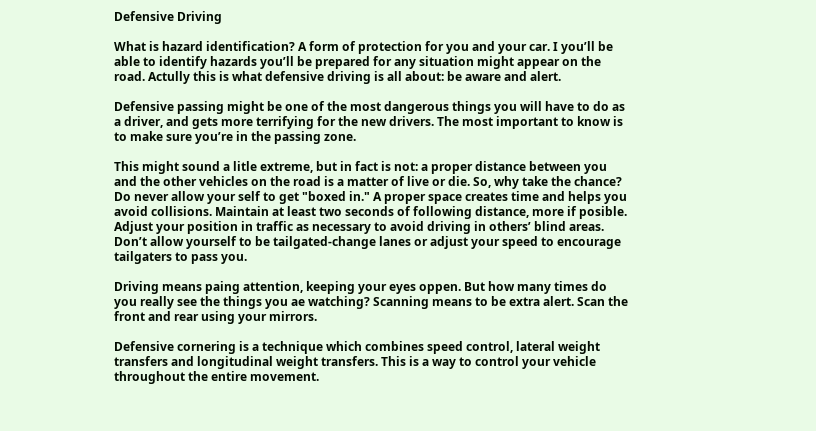Defensive Driving

What is hazard identification? A form of protection for you and your car. I you’ll be able to identify hazards you’ll be prepared for any situation might appear on the road. Actully this is what defensive driving is all about: be aware and alert.

Defensive passing might be one of the most dangerous things you will have to do as a driver, and gets more terrifying for the new drivers. The most important to know is to make sure you’re in the passing zone.

This might sound a litle extreme, but in fact is not: a proper distance between you and the other vehicles on the road is a matter of live or die. So, why take the chance? Do never allow your self to get "boxed in." A proper space creates time and helps you avoid collisions. Maintain at least two seconds of following distance, more if posible. Adjust your position in traffic as necessary to avoid driving in others’ blind areas. Don’t allow yourself to be tailgated-change lanes or adjust your speed to encourage tailgaters to pass you.

Driving means paing attention, keeping your eyes oppen. But how many times do you really see the things you ae watching? Scanning means to be extra alert. Scan the front and rear using your mirrors.

Defensive cornering is a technique which combines speed control, lateral weight transfers and longitudinal weight transfers. This is a way to control your vehicle throughout the entire movement.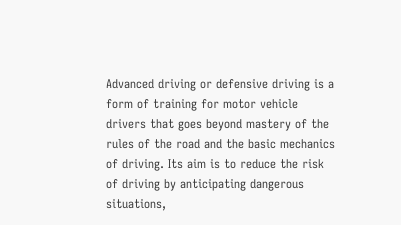Advanced driving or defensive driving is a form of training for motor vehicle drivers that goes beyond mastery of the rules of the road and the basic mechanics of driving. Its aim is to reduce the risk of driving by anticipating dangerous situations,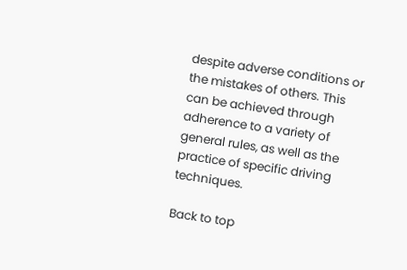despite adverse conditions or the mistakes of others. This can be achieved through adherence to a variety of general rules, as well as the practice of specific driving techniques.

Back to top